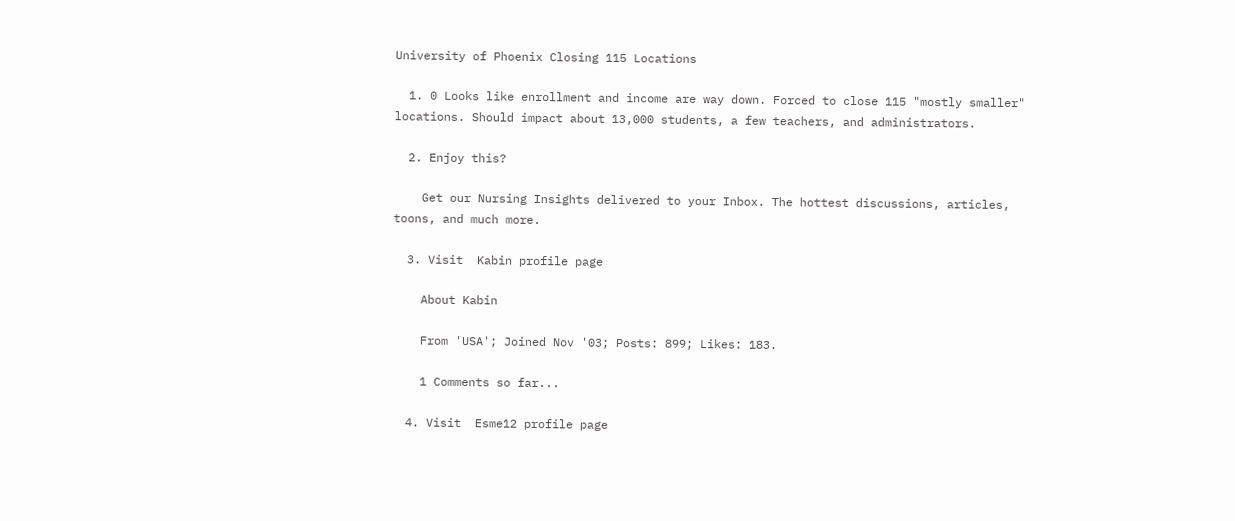University of Phoenix Closing 115 Locations

  1. 0 Looks like enrollment and income are way down. Forced to close 115 "mostly smaller" locations. Should impact about 13,000 students, a few teachers, and administrators.

  2. Enjoy this?

    Get our Nursing Insights delivered to your Inbox. The hottest discussions, articles, toons, and much more.

  3. Visit  Kabin profile page

    About Kabin

    From 'USA'; Joined Nov '03; Posts: 899; Likes: 183.

    1 Comments so far...

  4. Visit  Esme12 profile page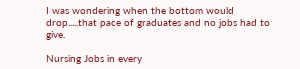I was wondering when the bottom would drop.....that pace of graduates and no jobs had to give.

Nursing Jobs in every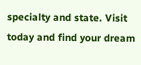specialty and state. Visit today and find your dream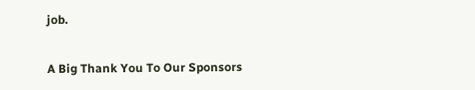job.

A Big Thank You To Our Sponsors